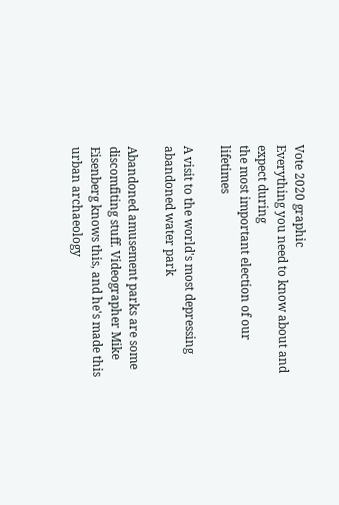Vote 2020 graphic
Everything you need to know about and expect during
the most important election of our lifetimes

A visit to the world's most depressing abandoned water park

Abandoned amusement parks are some discomfiting stuff. Videographer Mike Eisenberg knows this, and he's made this urban archaeology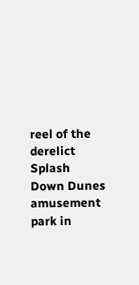reel of the derelict Splash Down Dunes amusement park in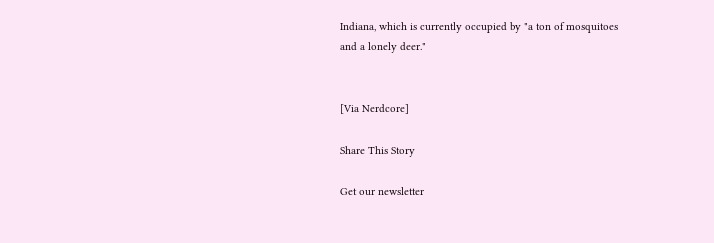Indiana, which is currently occupied by "a ton of mosquitoes and a lonely deer."


[Via Nerdcore]

Share This Story

Get our newsletter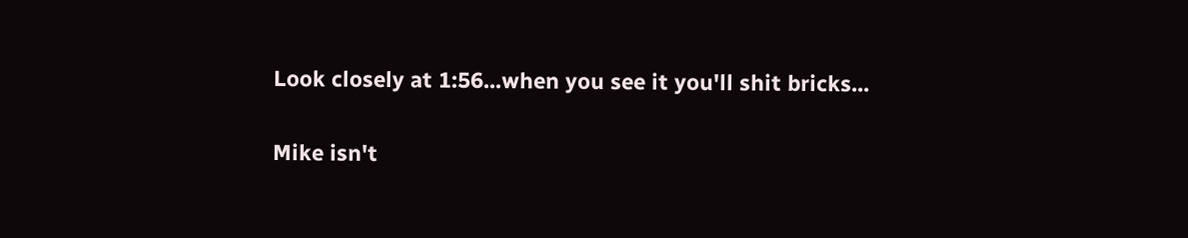Look closely at 1:56...when you see it you'll shit bricks...

Mike isn't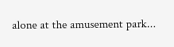alone at the amusement park...